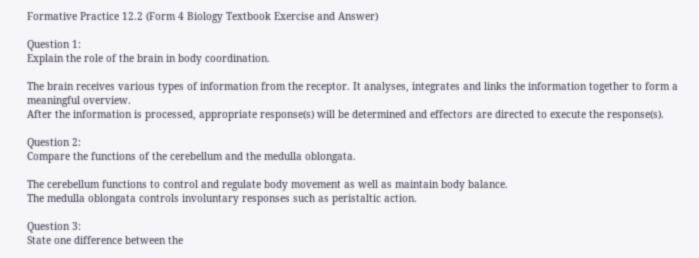Formative Practice 12.2 (Form 4 Biology Textbook Exercise and Answer)

Question 1:
Explain the role of the brain in body coordination.

The brain receives various types of information from the receptor. It analyses, integrates and links the information together to form a meaningful overview.
After the information is processed, appropriate response(s) will be determined and effectors are directed to execute the response(s).

Question 2:
Compare the functions of the cerebellum and the medulla oblongata.

The cerebellum functions to control and regulate body movement as well as maintain body balance.
The medulla oblongata controls involuntary responses such as peristaltic action.

Question 3:
State one difference between the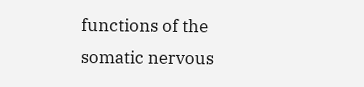functions of the somatic nervous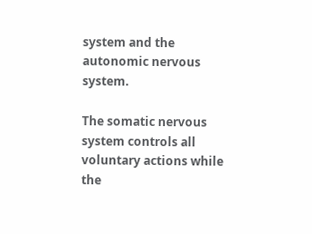system and the autonomic nervous system.

The somatic nervous system controls all voluntary actions while the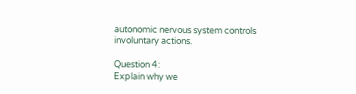autonomic nervous system controls involuntary actions.

Question 4:
Explain why we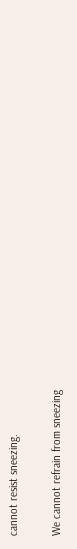cannot resist sneezing.

We cannot refrain from sneezing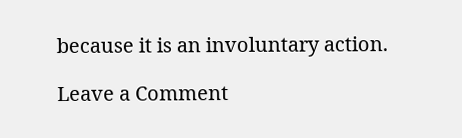because it is an involuntary action.

Leave a Comment